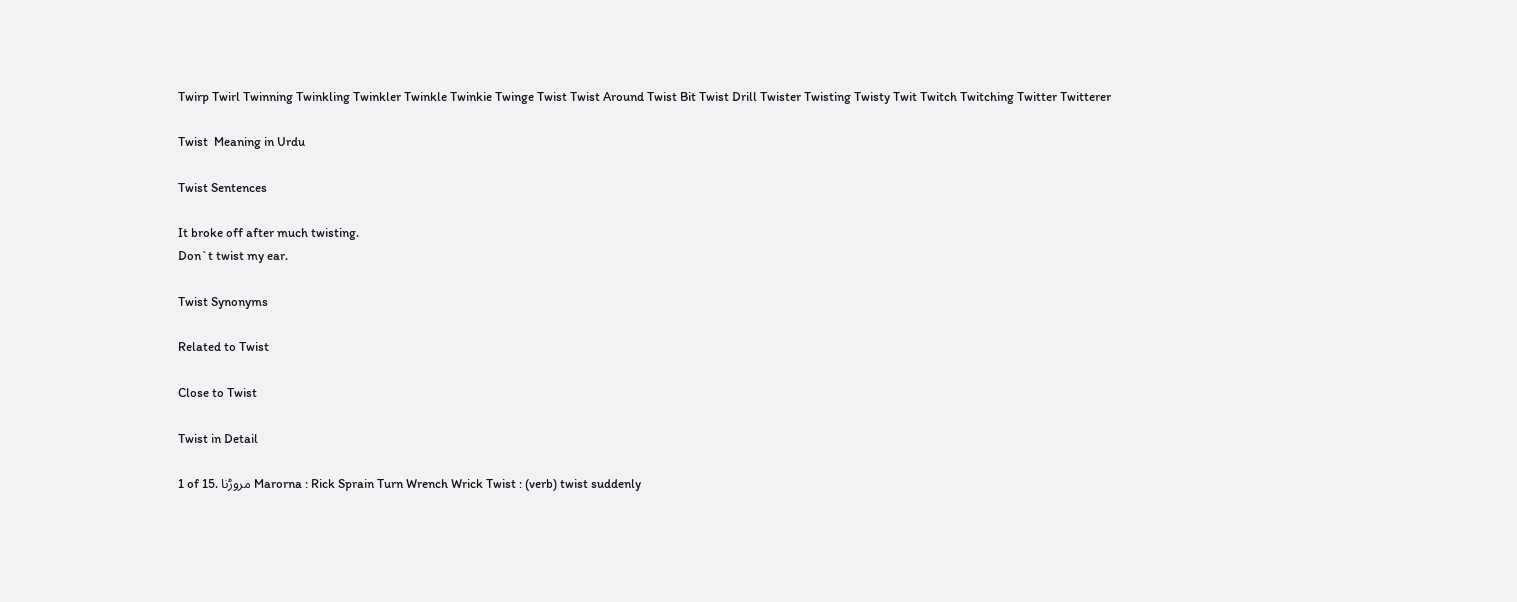Twirp Twirl Twinning Twinkling Twinkler Twinkle Twinkie Twinge Twist Twist Around Twist Bit Twist Drill Twister Twisting Twisty Twit Twitch Twitching Twitter Twitterer

Twist  Meaning in Urdu

Twist Sentences

It broke off after much twisting.
Don`t twist my ear.

Twist Synonyms

Related to Twist

Close to Twist

Twist in Detail

1 of 15. مروڑنا Marorna : Rick Sprain Turn Wrench Wrick Twist : (verb) twist suddenly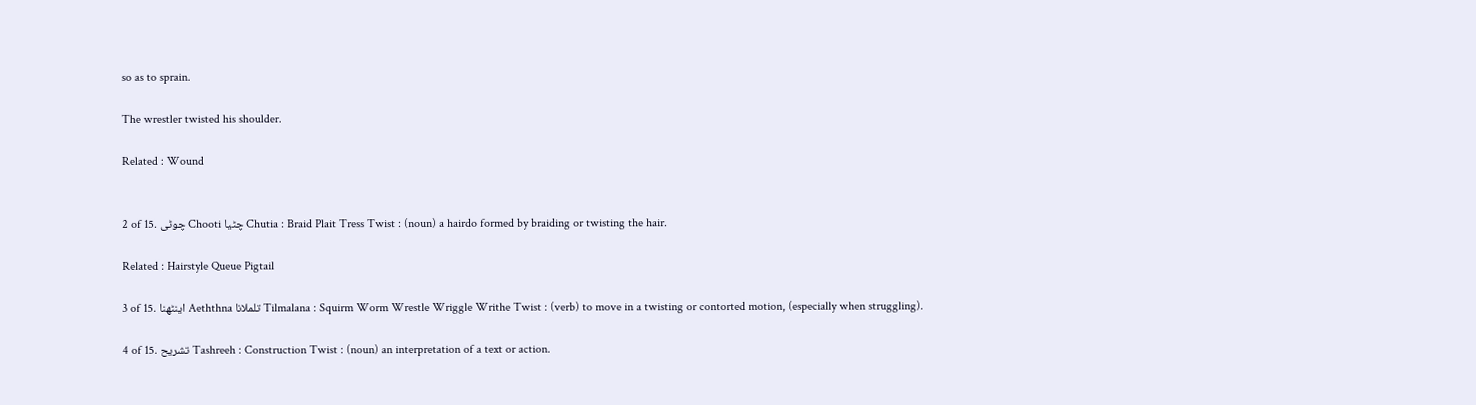so as to sprain.

The wrestler twisted his shoulder.

Related : Wound


2 of 15. چوٹی Chooti چٹیا Chutia : Braid Plait Tress Twist : (noun) a hairdo formed by braiding or twisting the hair.

Related : Hairstyle Queue Pigtail

3 of 15. اینٹھنا Aeththna تلملانا Tilmalana : Squirm Worm Wrestle Wriggle Writhe Twist : (verb) to move in a twisting or contorted motion, (especially when struggling).

4 of 15. تشریح Tashreeh : Construction Twist : (noun) an interpretation of a text or action.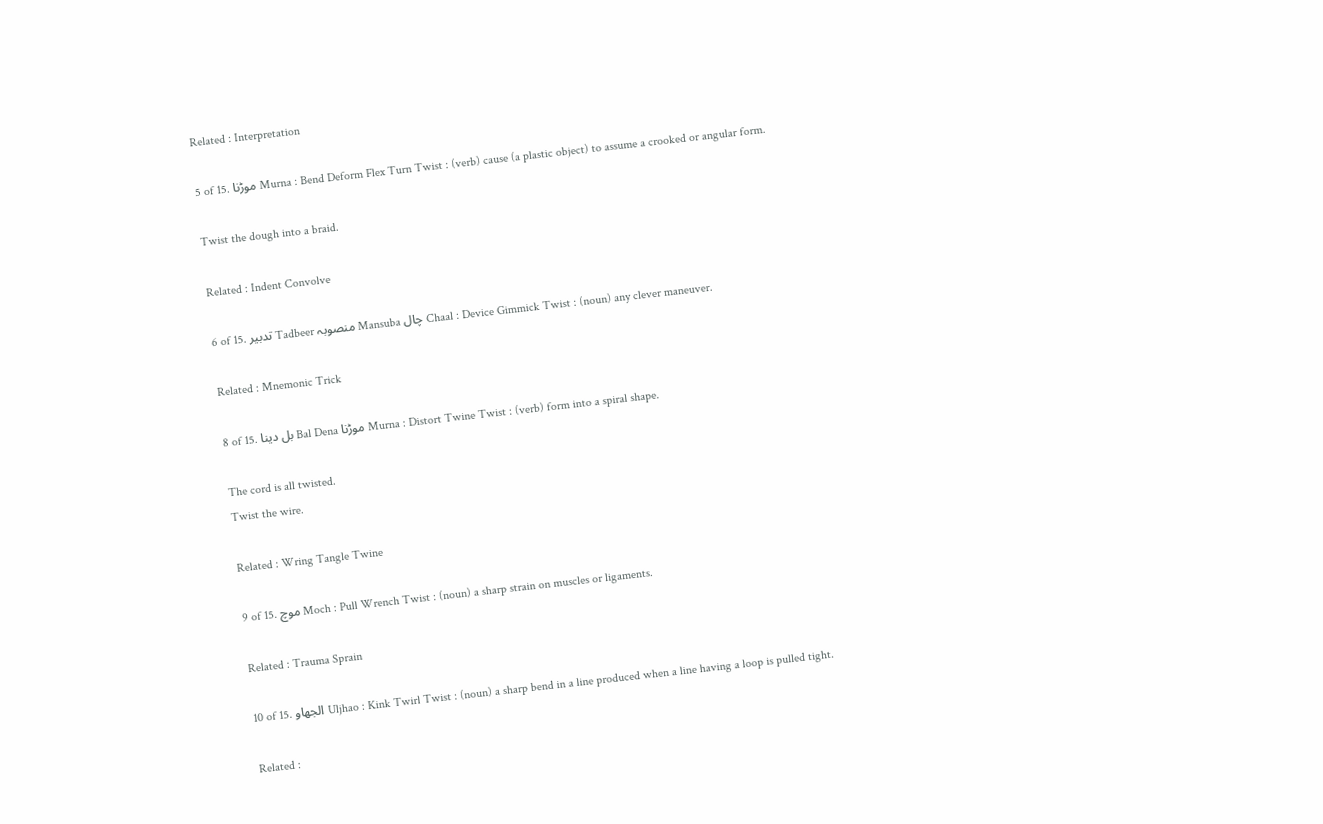Related : Interpretation

5 of 15. موڑنا Murna : Bend Deform Flex Turn Twist : (verb) cause (a plastic object) to assume a crooked or angular form.

Twist the dough into a braid.

Related : Indent Convolve

6 of 15. تدبیر Tadbeer منصوبہ Mansuba چال Chaal : Device Gimmick Twist : (noun) any clever maneuver.

Related : Mnemonic Trick

8 of 15. بل دینا Bal Dena موڑنا Murna : Distort Twine Twist : (verb) form into a spiral shape.

The cord is all twisted.
Twist the wire.

Related : Wring Tangle Twine

9 of 15. موچ Moch : Pull Wrench Twist : (noun) a sharp strain on muscles or ligaments.

Related : Trauma Sprain

10 of 15. الجھاو Uljhao : Kink Twirl Twist : (noun) a sharp bend in a line produced when a line having a loop is pulled tight.

Related :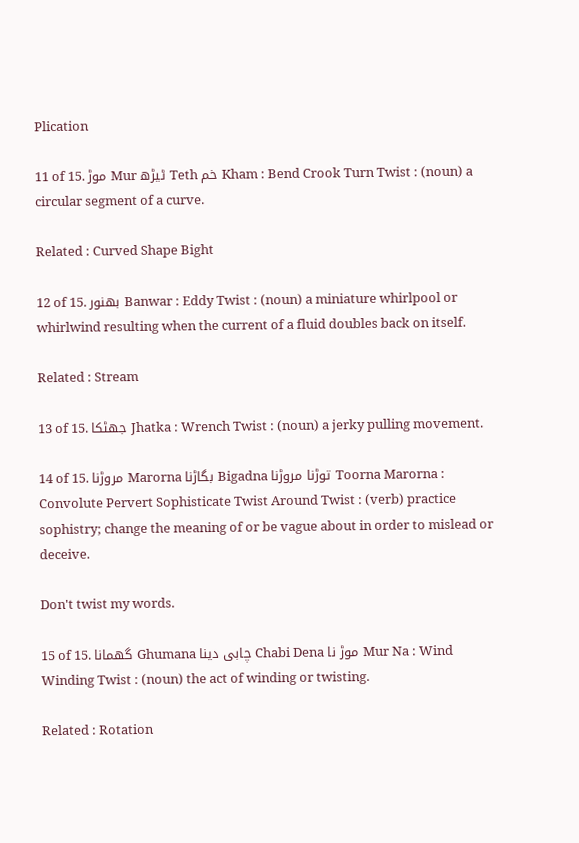Plication

11 of 15. موڑ Mur ٹیڑھ Teth خم Kham : Bend Crook Turn Twist : (noun) a circular segment of a curve.

Related : Curved Shape Bight

12 of 15. بھنور Banwar : Eddy Twist : (noun) a miniature whirlpool or whirlwind resulting when the current of a fluid doubles back on itself.

Related : Stream

13 of 15. جھٹکا Jhatka : Wrench Twist : (noun) a jerky pulling movement.

14 of 15. مروڑنا Marorna بگاڑنا Bigadna توڑنا مروڑنا Toorna Marorna : Convolute Pervert Sophisticate Twist Around Twist : (verb) practice sophistry; change the meaning of or be vague about in order to mislead or deceive.

Don't twist my words.

15 of 15. گھمانا Ghumana چابی دینا Chabi Dena موڑ نا Mur Na : Wind Winding Twist : (noun) the act of winding or twisting.

Related : Rotation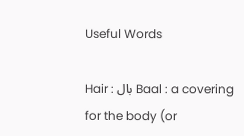Useful Words

Hair : بال Baal : a covering for the body (or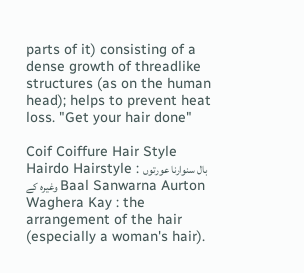parts of it) consisting of a dense growth of threadlike structures (as on the human head); helps to prevent heat loss. "Get your hair done"

Coif Coiffure Hair Style Hairdo Hairstyle : بال سنوارنا عورتوں وغیرہ کے Baal Sanwarna Aurton Waghera Kay : the arrangement of the hair (especially a woman's hair).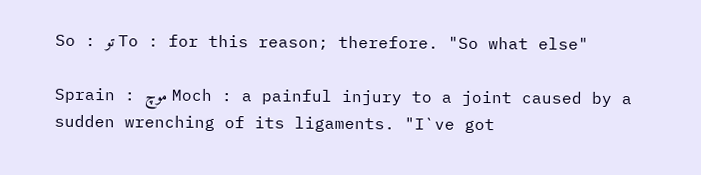So : تو To : for this reason; therefore. "So what else"

Sprain : موچ Moch : a painful injury to a joint caused by a sudden wrenching of its ligaments. "I`ve got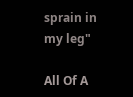sprain in my leg"

All Of A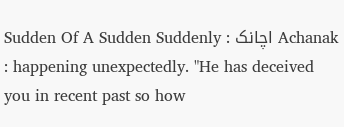Sudden Of A Sudden Suddenly : اچانک Achanak : happening unexpectedly. "He has deceived you in recent past so how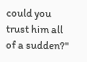could you trust him all of a sudden?"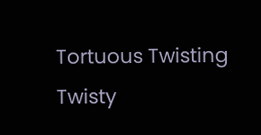Tortuous Twisting Twisty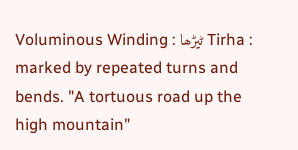Voluminous Winding : ٹیڑھا Tirha : marked by repeated turns and bends. "A tortuous road up the high mountain"